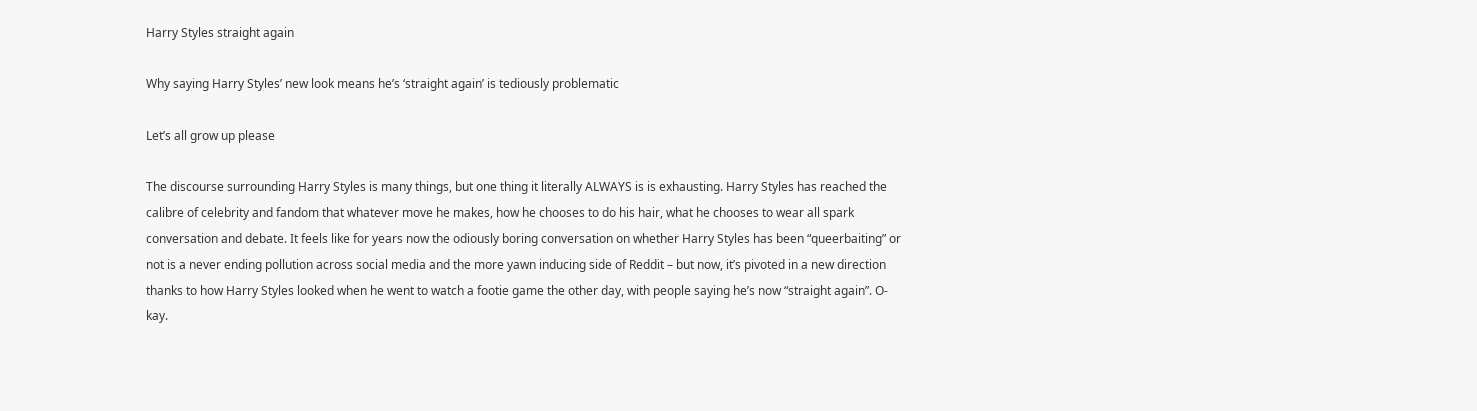Harry Styles straight again

Why saying Harry Styles’ new look means he’s ‘straight again’ is tediously problematic

Let’s all grow up please

The discourse surrounding Harry Styles is many things, but one thing it literally ALWAYS is is exhausting. Harry Styles has reached the calibre of celebrity and fandom that whatever move he makes, how he chooses to do his hair, what he chooses to wear all spark conversation and debate. It feels like for years now the odiously boring conversation on whether Harry Styles has been “queerbaiting” or not is a never ending pollution across social media and the more yawn inducing side of Reddit – but now, it’s pivoted in a new direction thanks to how Harry Styles looked when he went to watch a footie game the other day, with people saying he’s now “straight again”. O-kay.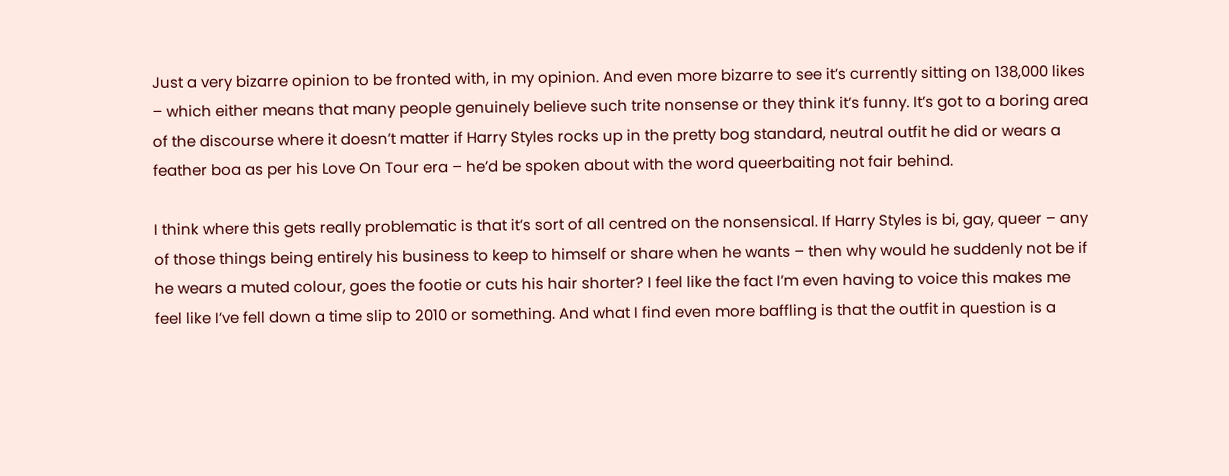Just a very bizarre opinion to be fronted with, in my opinion. And even more bizarre to see it’s currently sitting on 138,000 likes – which either means that many people genuinely believe such trite nonsense or they think it’s funny. It’s got to a boring area of the discourse where it doesn’t matter if Harry Styles rocks up in the pretty bog standard, neutral outfit he did or wears a feather boa as per his Love On Tour era – he’d be spoken about with the word queerbaiting not fair behind.

I think where this gets really problematic is that it’s sort of all centred on the nonsensical. If Harry Styles is bi, gay, queer – any of those things being entirely his business to keep to himself or share when he wants – then why would he suddenly not be if he wears a muted colour, goes the footie or cuts his hair shorter? I feel like the fact I’m even having to voice this makes me feel like I’ve fell down a time slip to 2010 or something. And what I find even more baffling is that the outfit in question is a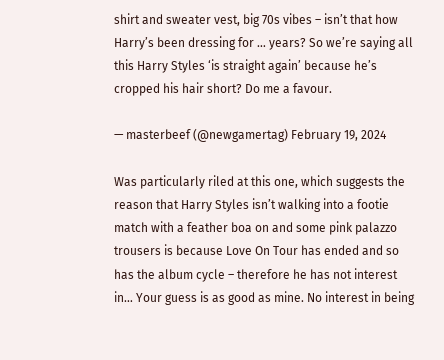shirt and sweater vest, big 70s vibes – isn’t that how Harry’s been dressing for … years? So we’re saying all this Harry Styles ‘is straight again’ because he’s cropped his hair short? Do me a favour.

— masterbeef (@newgamertag) February 19, 2024

Was particularly riled at this one, which suggests the reason that Harry Styles isn’t walking into a footie match with a feather boa on and some pink palazzo trousers is because Love On Tour has ended and so has the album cycle – therefore he has not interest in… Your guess is as good as mine. No interest in being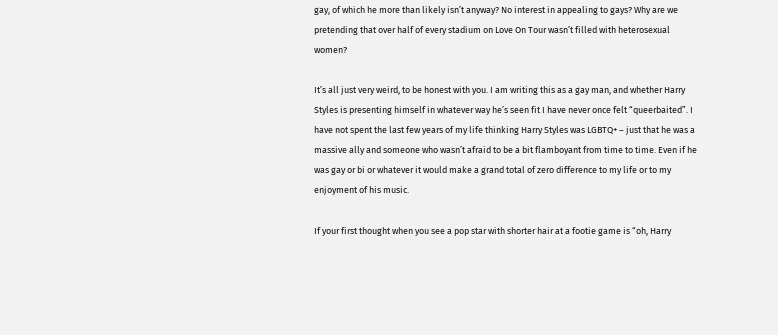gay, of which he more than likely isn’t anyway? No interest in appealing to gays? Why are we pretending that over half of every stadium on Love On Tour wasn’t filled with heterosexual women?

It’s all just very weird, to be honest with you. I am writing this as a gay man, and whether Harry Styles is presenting himself in whatever way he’s seen fit I have never once felt “queerbaited”. I have not spent the last few years of my life thinking Harry Styles was LGBTQ+ – just that he was a massive ally and someone who wasn’t afraid to be a bit flamboyant from time to time. Even if he was gay or bi or whatever it would make a grand total of zero difference to my life or to my enjoyment of his music.

If your first thought when you see a pop star with shorter hair at a footie game is “oh, Harry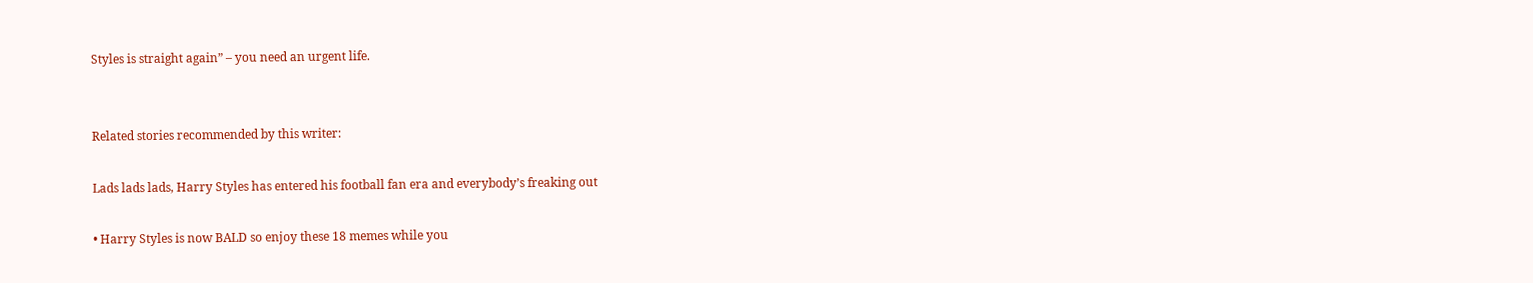Styles is straight again” – you need an urgent life.


Related stories recommended by this writer:

Lads lads lads, Harry Styles has entered his football fan era and everybody’s freaking out

• Harry Styles is now BALD so enjoy these 18 memes while you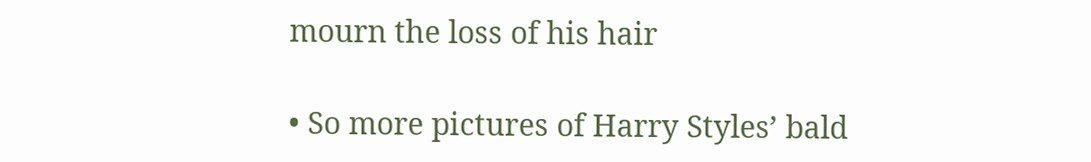mourn the loss of his hair

• So more pictures of Harry Styles’ bald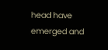head have emerged and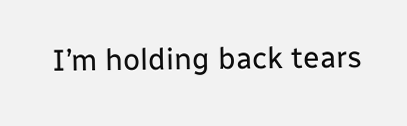I’m holding back tears